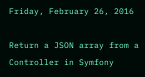Friday, February 26, 2016

Return a JSON array from a Controller in Symfony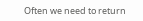Often we need to return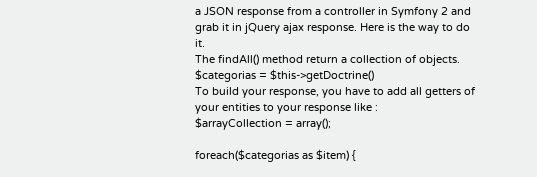a JSON response from a controller in Symfony 2 and grab it in jQuery ajax response. Here is the way to do it.
The findAll() method return a collection of objects.
$categorias = $this->getDoctrine()
To build your response, you have to add all getters of your entities to your response like :
$arrayCollection = array();

foreach($categorias as $item) {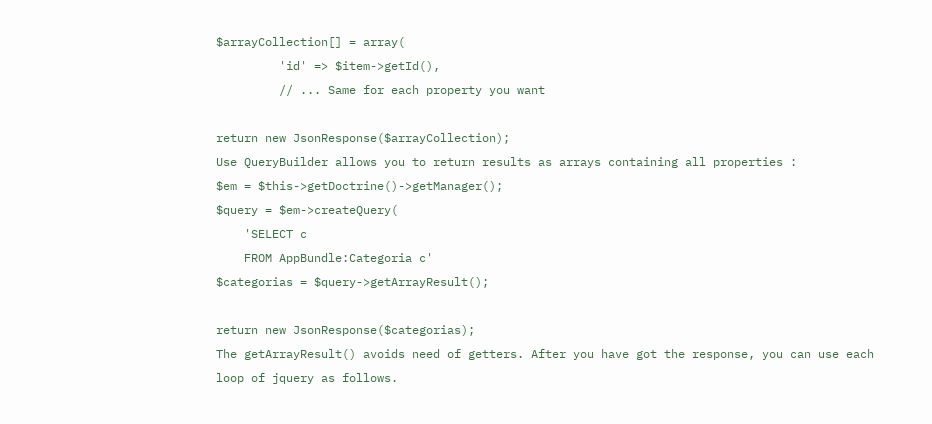$arrayCollection[] = array(
         'id' => $item->getId(),
         // ... Same for each property you want

return new JsonResponse($arrayCollection);
Use QueryBuilder allows you to return results as arrays containing all properties :
$em = $this->getDoctrine()->getManager();
$query = $em->createQuery(
    'SELECT c
    FROM AppBundle:Categoria c'
$categorias = $query->getArrayResult();

return new JsonResponse($categorias);
The getArrayResult() avoids need of getters. After you have got the response, you can use each loop of jquery as follows.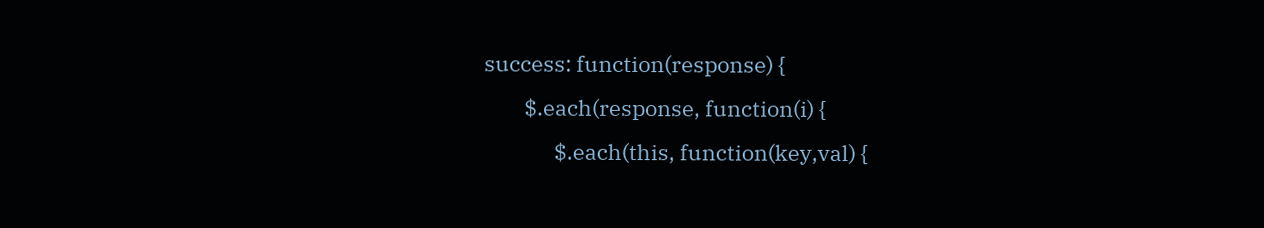success: function(response) {
        $.each(response, function(i) {
              $.each(this, function(key,val) {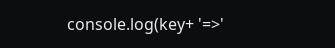console.log(key+ '=>'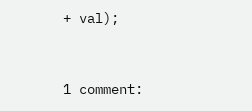+ val);


1 comment: